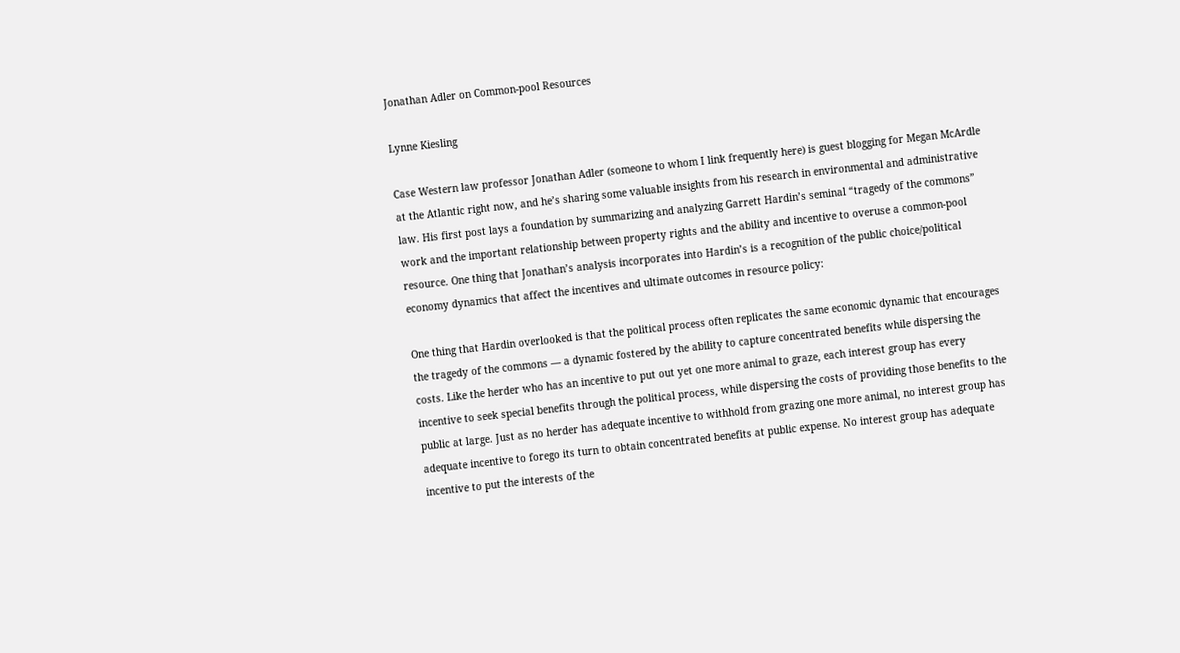Jonathan Adler on Common-pool Resources

Lynne Kiesling

Case Western law professor Jonathan Adler (someone to whom I link frequently here) is guest blogging for Megan McArdle at the Atlantic right now, and he’s sharing some valuable insights from his research in environmental and administrative law. His first post lays a foundation by summarizing and analyzing Garrett Hardin’s seminal “tragedy of the commons” work and the important relationship between property rights and the ability and incentive to overuse a common-pool resource. One thing that Jonathan’s analysis incorporates into Hardin’s is a recognition of the public choice/political economy dynamics that affect the incentives and ultimate outcomes in resource policy:

One thing that Hardin overlooked is that the political process often replicates the same economic dynamic that encourages the tragedy of the commons — a dynamic fostered by the ability to capture concentrated benefits while dispersing the costs. Like the herder who has an incentive to put out yet one more animal to graze, each interest group has every incentive to seek special benefits through the political process, while dispersing the costs of providing those benefits to the public at large. Just as no herder has adequate incentive to withhold from grazing one more animal, no interest group has adequate incentive to forego its turn to obtain concentrated benefits at public expense. No interest group has adequate incentive to put the interests of the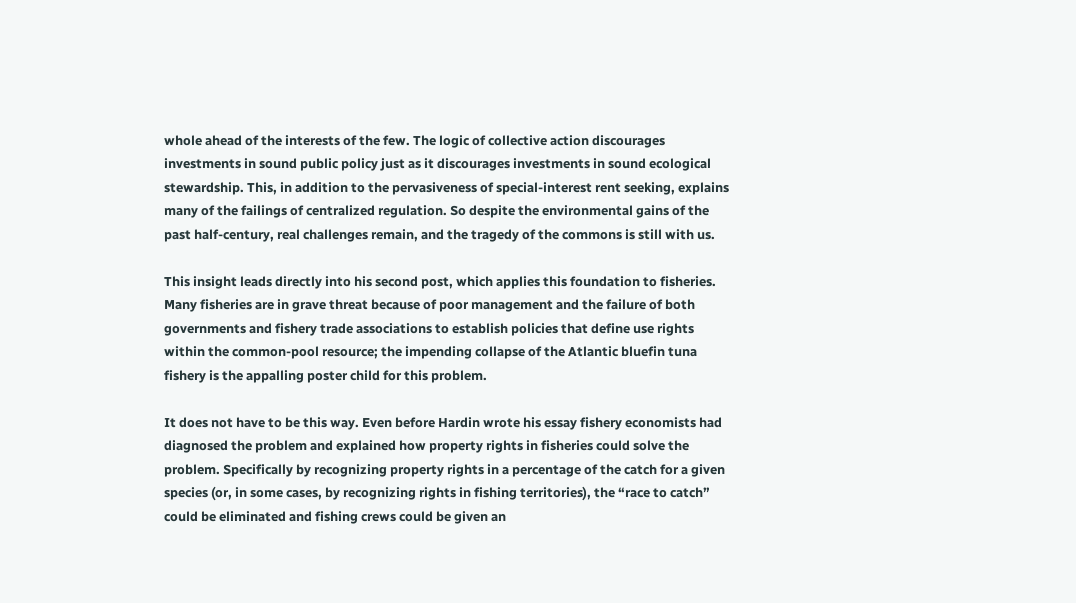whole ahead of the interests of the few. The logic of collective action discourages investments in sound public policy just as it discourages investments in sound ecological stewardship. This, in addition to the pervasiveness of special-interest rent seeking, explains many of the failings of centralized regulation. So despite the environmental gains of the past half-century, real challenges remain, and the tragedy of the commons is still with us.

This insight leads directly into his second post, which applies this foundation to fisheries. Many fisheries are in grave threat because of poor management and the failure of both governments and fishery trade associations to establish policies that define use rights within the common-pool resource; the impending collapse of the Atlantic bluefin tuna fishery is the appalling poster child for this problem.

It does not have to be this way. Even before Hardin wrote his essay fishery economists had diagnosed the problem and explained how property rights in fisheries could solve the problem. Specifically by recognizing property rights in a percentage of the catch for a given species (or, in some cases, by recognizing rights in fishing territories), the “race to catch” could be eliminated and fishing crews could be given an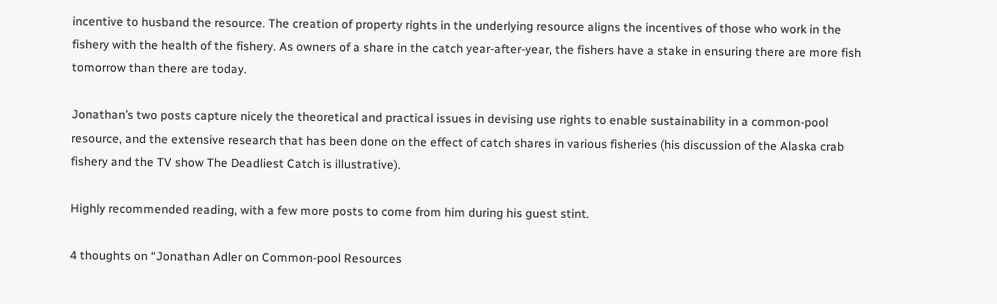incentive to husband the resource. The creation of property rights in the underlying resource aligns the incentives of those who work in the fishery with the health of the fishery. As owners of a share in the catch year-after-year, the fishers have a stake in ensuring there are more fish tomorrow than there are today.

Jonathan’s two posts capture nicely the theoretical and practical issues in devising use rights to enable sustainability in a common-pool resource, and the extensive research that has been done on the effect of catch shares in various fisheries (his discussion of the Alaska crab fishery and the TV show The Deadliest Catch is illustrative).

Highly recommended reading, with a few more posts to come from him during his guest stint.

4 thoughts on “Jonathan Adler on Common-pool Resources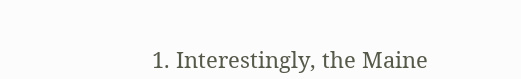1. Interestingly, the Maine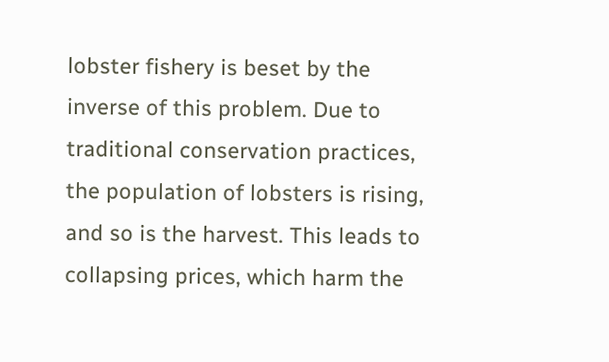lobster fishery is beset by the inverse of this problem. Due to traditional conservation practices, the population of lobsters is rising, and so is the harvest. This leads to collapsing prices, which harm the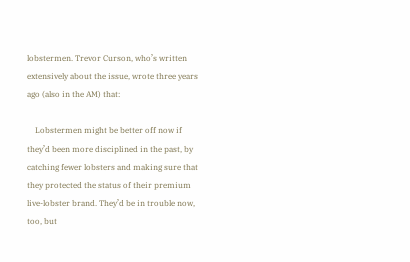lobstermen. Trevor Curson, who’s written extensively about the issue, wrote three years ago (also in the AM) that:

    Lobstermen might be better off now if they’d been more disciplined in the past, by catching fewer lobsters and making sure that they protected the status of their premium live-lobster brand. They’d be in trouble now, too, but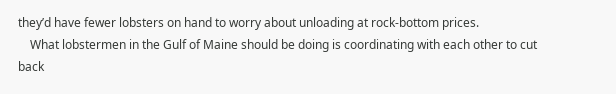they’d have fewer lobsters on hand to worry about unloading at rock-bottom prices.
    What lobstermen in the Gulf of Maine should be doing is coordinating with each other to cut back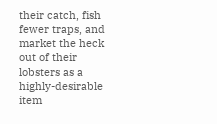their catch, fish fewer traps, and market the heck out of their lobsters as a highly-desirable item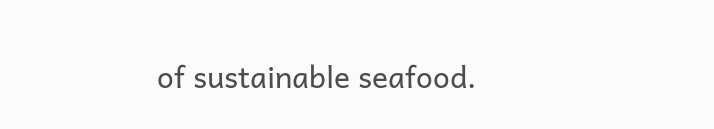of sustainable seafood.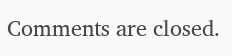Comments are closed.